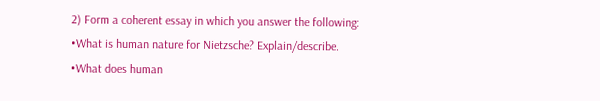2) Form a coherent essay in which you answer the following:
•What is human nature for Nietzsche? Explain/describe.
•What does human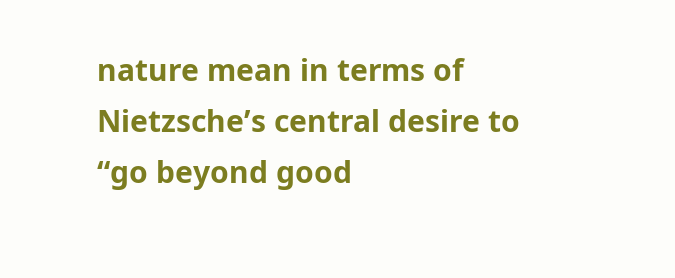nature mean in terms of Nietzsche’s central desire to “go beyond good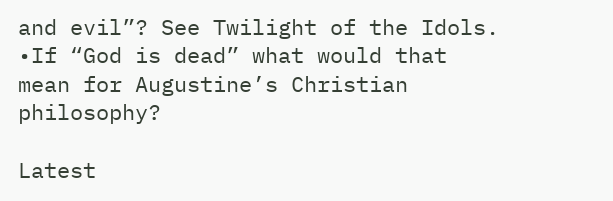and evil”? See Twilight of the Idols.
•If “God is dead” what would that mean for Augustine’s Christian philosophy?

Latest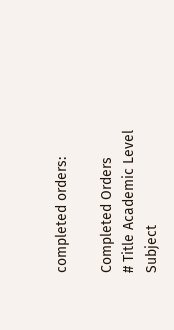completed orders:

Completed Orders
# Title Academic Level Subject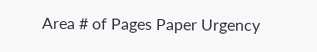Area # of Pages Paper Urgency